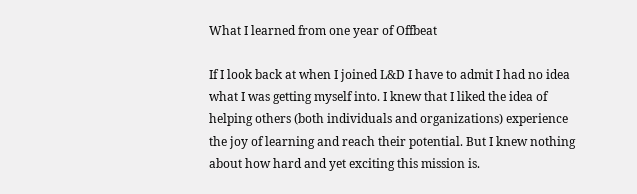What I learned from one year of Offbeat

If I look back at when I joined L&D I have to admit I had no idea what I was getting myself into. I knew that I liked the idea of helping others (both individuals and organizations) experience the joy of learning and reach their potential. But I knew nothing about how hard and yet exciting this mission is.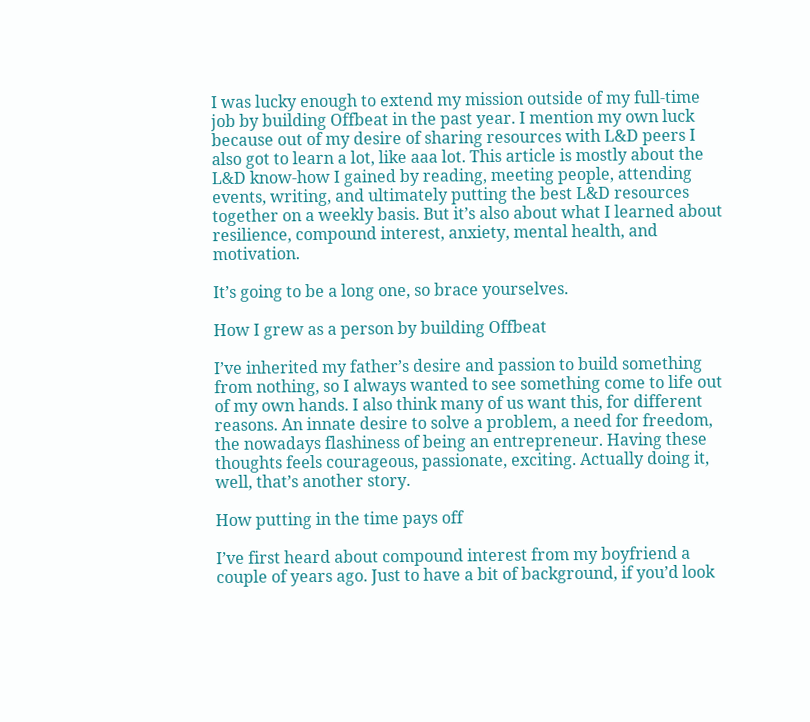I was lucky enough to extend my mission outside of my full-time job by building Offbeat in the past year. I mention my own luck because out of my desire of sharing resources with L&D peers I also got to learn a lot, like aaa lot. This article is mostly about the L&D know-how I gained by reading, meeting people, attending events, writing, and ultimately putting the best L&D resources together on a weekly basis. But it’s also about what I learned about resilience, compound interest, anxiety, mental health, and motivation.

It’s going to be a long one, so brace yourselves.

How I grew as a person by building Offbeat

I’ve inherited my father’s desire and passion to build something from nothing, so I always wanted to see something come to life out of my own hands. I also think many of us want this, for different reasons. An innate desire to solve a problem, a need for freedom, the nowadays flashiness of being an entrepreneur. Having these thoughts feels courageous, passionate, exciting. Actually doing it, well, that’s another story.

How putting in the time pays off

I’ve first heard about compound interest from my boyfriend a couple of years ago. Just to have a bit of background, if you’d look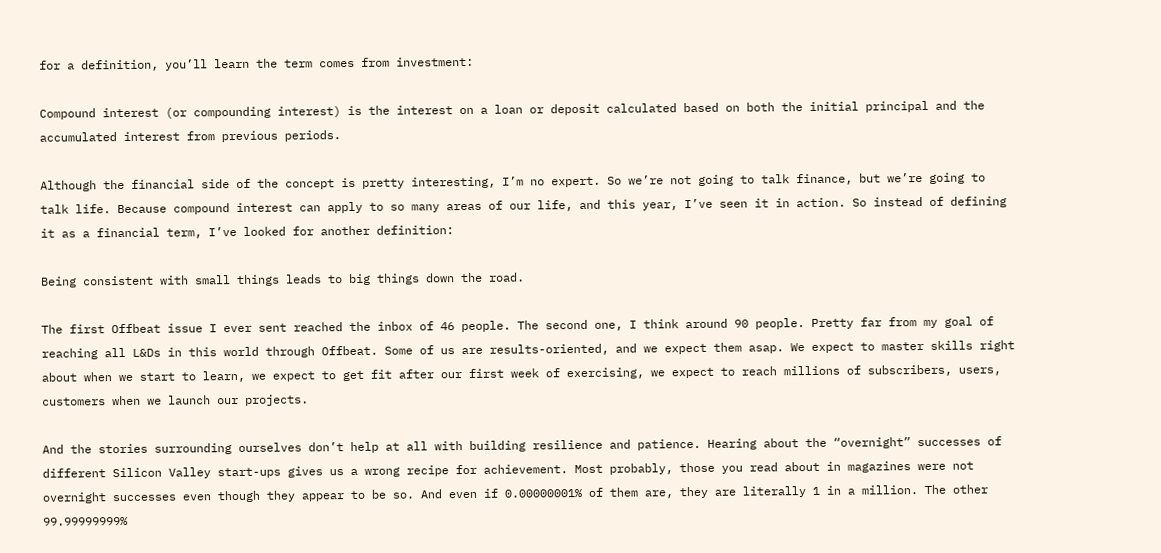for a definition, you’ll learn the term comes from investment:

Compound interest (or compounding interest) is the interest on a loan or deposit calculated based on both the initial principal and the accumulated interest from previous periods.

Although the financial side of the concept is pretty interesting, I’m no expert. So we’re not going to talk finance, but we’re going to talk life. Because compound interest can apply to so many areas of our life, and this year, I’ve seen it in action. So instead of defining it as a financial term, I’ve looked for another definition:

Being consistent with small things leads to big things down the road.

The first Offbeat issue I ever sent reached the inbox of 46 people. The second one, I think around 90 people. Pretty far from my goal of reaching all L&Ds in this world through Offbeat. Some of us are results-oriented, and we expect them asap. We expect to master skills right about when we start to learn, we expect to get fit after our first week of exercising, we expect to reach millions of subscribers, users, customers when we launch our projects.

And the stories surrounding ourselves don’t help at all with building resilience and patience. Hearing about the “overnight” successes of different Silicon Valley start-ups gives us a wrong recipe for achievement. Most probably, those you read about in magazines were not overnight successes even though they appear to be so. And even if 0.00000001% of them are, they are literally 1 in a million. The other 99.99999999%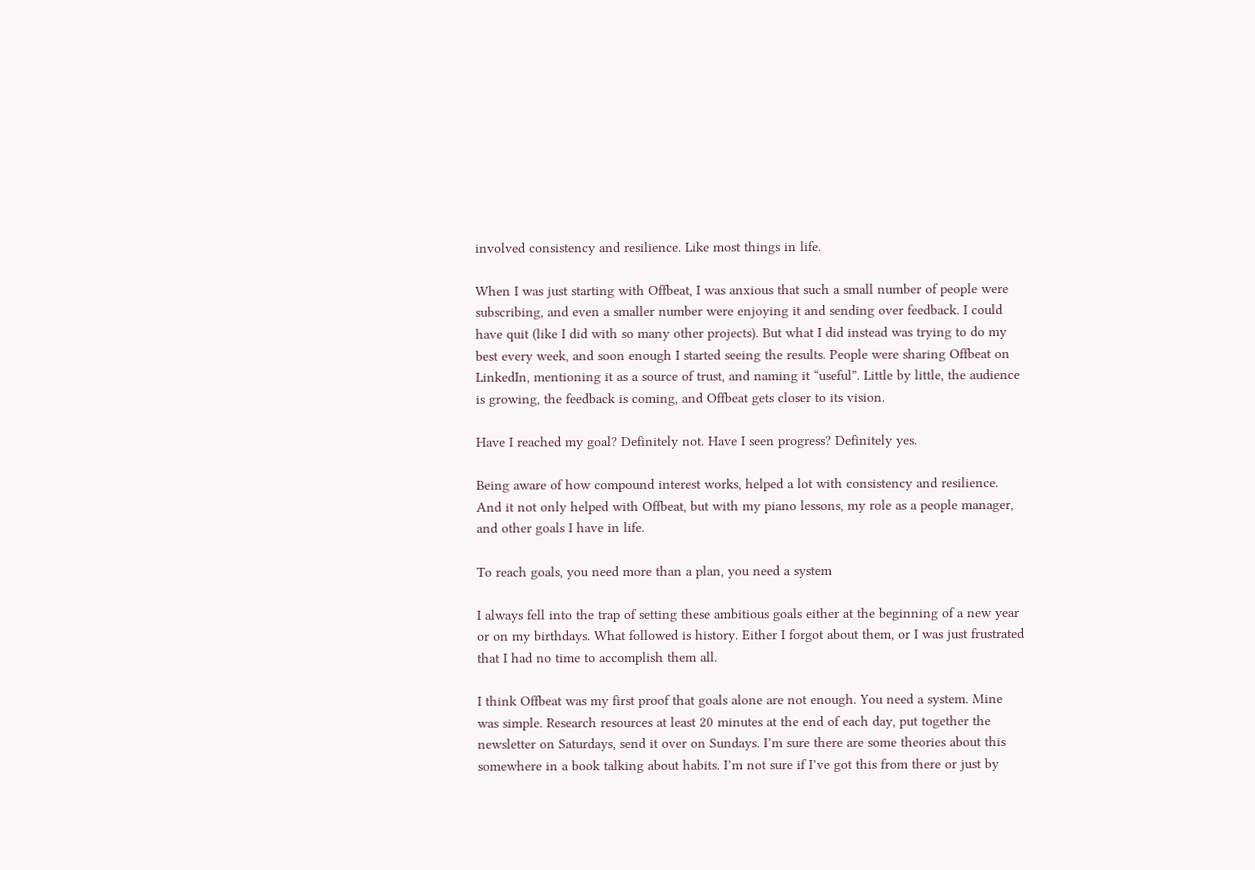involved consistency and resilience. Like most things in life.

When I was just starting with Offbeat, I was anxious that such a small number of people were subscribing, and even a smaller number were enjoying it and sending over feedback. I could have quit (like I did with so many other projects). But what I did instead was trying to do my best every week, and soon enough I started seeing the results. People were sharing Offbeat on LinkedIn, mentioning it as a source of trust, and naming it “useful”. Little by little, the audience is growing, the feedback is coming, and Offbeat gets closer to its vision.

Have I reached my goal? Definitely not. Have I seen progress? Definitely yes.

Being aware of how compound interest works, helped a lot with consistency and resilience. And it not only helped with Offbeat, but with my piano lessons, my role as a people manager, and other goals I have in life.

To reach goals, you need more than a plan, you need a system

I always fell into the trap of setting these ambitious goals either at the beginning of a new year or on my birthdays. What followed is history. Either I forgot about them, or I was just frustrated that I had no time to accomplish them all.

I think Offbeat was my first proof that goals alone are not enough. You need a system. Mine was simple. Research resources at least 20 minutes at the end of each day, put together the newsletter on Saturdays, send it over on Sundays. I’m sure there are some theories about this somewhere in a book talking about habits. I’m not sure if I’ve got this from there or just by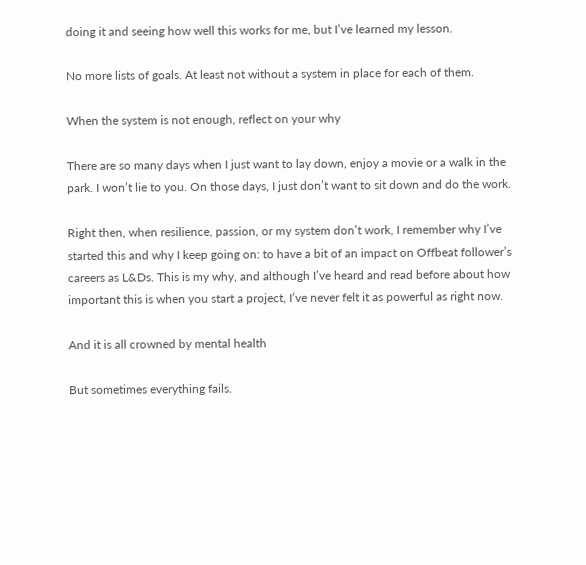doing it and seeing how well this works for me, but I’ve learned my lesson.

No more lists of goals. At least not without a system in place for each of them.

When the system is not enough, reflect on your why

There are so many days when I just want to lay down, enjoy a movie or a walk in the park. I won’t lie to you. On those days, I just don’t want to sit down and do the work.

Right then, when resilience, passion, or my system don’t work, I remember why I’ve started this and why I keep going on: to have a bit of an impact on Offbeat follower’s careers as L&Ds. This is my why, and although I’ve heard and read before about how important this is when you start a project, I’ve never felt it as powerful as right now.

And it is all crowned by mental health

But sometimes everything fails.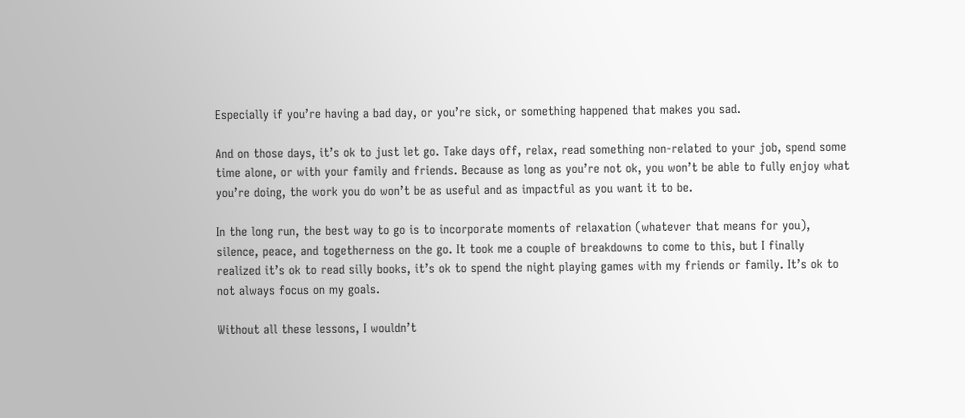Especially if you’re having a bad day, or you’re sick, or something happened that makes you sad.

And on those days, it’s ok to just let go. Take days off, relax, read something non-related to your job, spend some time alone, or with your family and friends. Because as long as you’re not ok, you won’t be able to fully enjoy what you’re doing, the work you do won’t be as useful and as impactful as you want it to be.

In the long run, the best way to go is to incorporate moments of relaxation (whatever that means for you), silence, peace, and togetherness on the go. It took me a couple of breakdowns to come to this, but I finally realized it’s ok to read silly books, it’s ok to spend the night playing games with my friends or family. It’s ok to not always focus on my goals.

Without all these lessons, I wouldn’t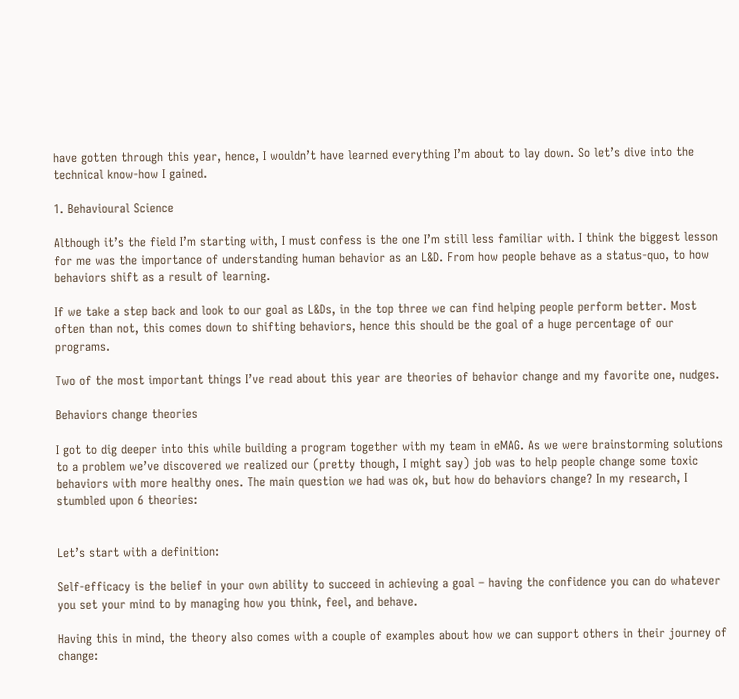have gotten through this year, hence, I wouldn’t have learned everything I’m about to lay down. So let’s dive into the technical know-how I gained.

1. Behavioural Science

Although it’s the field I’m starting with, I must confess is the one I’m still less familiar with. I think the biggest lesson for me was the importance of understanding human behavior as an L&D. From how people behave as a status-quo, to how behaviors shift as a result of learning.

If we take a step back and look to our goal as L&Ds, in the top three we can find helping people perform better. Most often than not, this comes down to shifting behaviors, hence this should be the goal of a huge percentage of our programs.

Two of the most important things I’ve read about this year are theories of behavior change and my favorite one, nudges.

Behaviors change theories

I got to dig deeper into this while building a program together with my team in eMAG. As we were brainstorming solutions to a problem we’ve discovered we realized our (pretty though, I might say) job was to help people change some toxic behaviors with more healthy ones. The main question we had was ok, but how do behaviors change? In my research, I stumbled upon 6 theories:


Let’s start with a definition:

Self-efficacy is the belief in your own ability to succeed in achieving a goal – having the confidence you can do whatever you set your mind to by managing how you think, feel, and behave.

Having this in mind, the theory also comes with a couple of examples about how we can support others in their journey of change: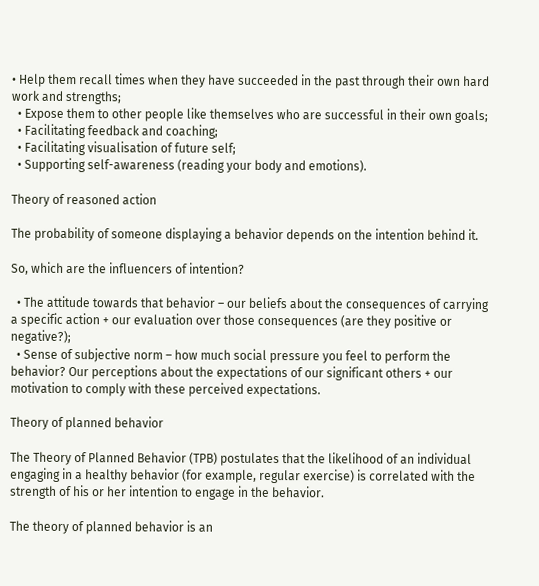• Help them recall times when they have succeeded in the past through their own hard work and strengths;
  • Expose them to other people like themselves who are successful in their own goals;
  • Facilitating feedback and coaching;
  • Facilitating visualisation of future self;
  • Supporting self-awareness (reading your body and emotions).

Theory of reasoned action

The probability of someone displaying a behavior depends on the intention behind it.

So, which are the influencers of intention?

  • The attitude towards that behavior – our beliefs about the consequences of carrying a specific action + our evaluation over those consequences (are they positive or negative?);
  • Sense of subjective norm – how much social pressure you feel to perform the behavior? Our perceptions about the expectations of our significant others + our motivation to comply with these perceived expectations.

Theory of planned behavior

The Theory of Planned Behavior (TPB) postulates that the likelihood of an individual engaging in a healthy behavior (for example, regular exercise) is correlated with the strength of his or her intention to engage in the behavior.

The theory of planned behavior is an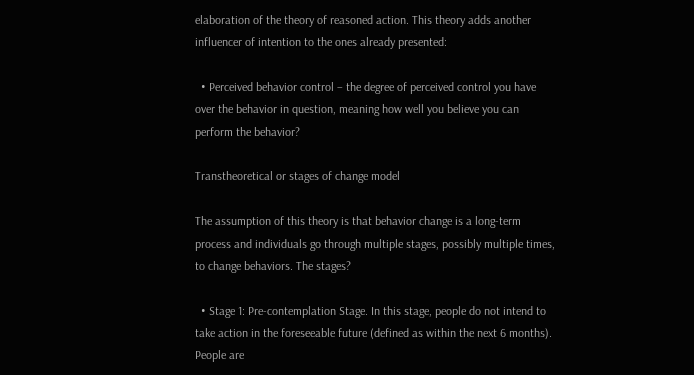elaboration of the theory of reasoned action. This theory adds another influencer of intention to the ones already presented:

  • Perceived behavior control – the degree of perceived control you have over the behavior in question, meaning how well you believe you can perform the behavior?

Transtheoretical or stages of change model

The assumption of this theory is that behavior change is a long-term process and individuals go through multiple stages, possibly multiple times, to change behaviors. The stages?

  • Stage 1: Pre-contemplation Stage. In this stage, people do not intend to take action in the foreseeable future (defined as within the next 6 months). People are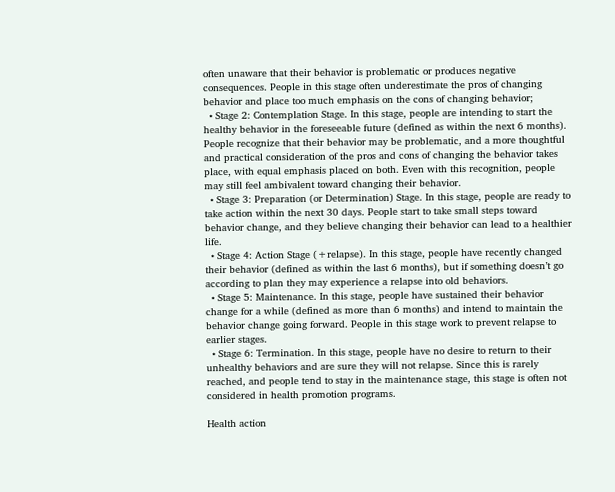often unaware that their behavior is problematic or produces negative consequences. People in this stage often underestimate the pros of changing behavior and place too much emphasis on the cons of changing behavior;
  • Stage 2: Contemplation Stage. In this stage, people are intending to start the healthy behavior in the foreseeable future (defined as within the next 6 months). People recognize that their behavior may be problematic, and a more thoughtful and practical consideration of the pros and cons of changing the behavior takes place, with equal emphasis placed on both. Even with this recognition, people may still feel ambivalent toward changing their behavior.
  • Stage 3: Preparation (or Determination) Stage. In this stage, people are ready to take action within the next 30 days. People start to take small steps toward behavior change, and they believe changing their behavior can lead to a healthier life.
  • Stage 4: Action Stage (+relapse). In this stage, people have recently changed their behavior (defined as within the last 6 months), but if something doesn’t go according to plan they may experience a relapse into old behaviors.
  • Stage 5: Maintenance. In this stage, people have sustained their behavior change for a while (defined as more than 6 months) and intend to maintain the behavior change going forward. People in this stage work to prevent relapse to earlier stages.
  • Stage 6: Termination. In this stage, people have no desire to return to their unhealthy behaviors and are sure they will not relapse. Since this is rarely reached, and people tend to stay in the maintenance stage, this stage is often not considered in health promotion programs.

Health action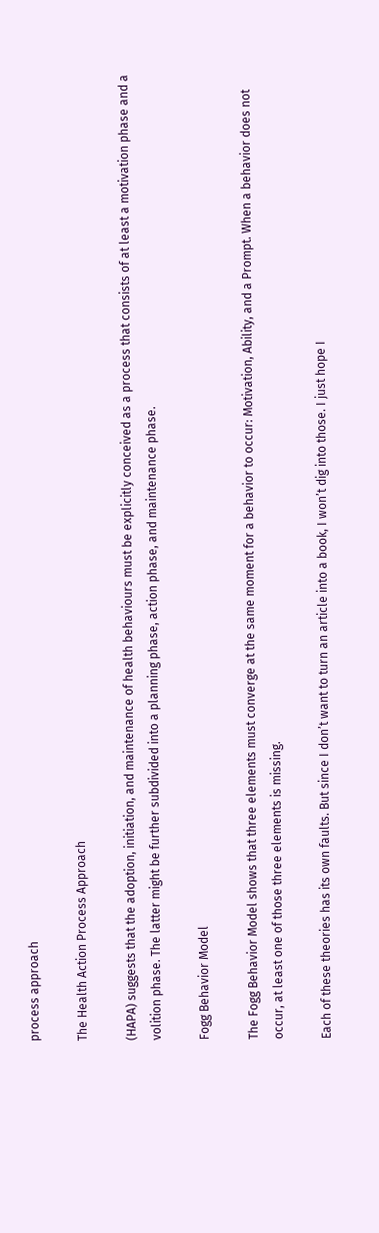process approach

The Health Action Process Approach

(HAPA) suggests that the adoption, initiation, and maintenance of health behaviours must be explicitly conceived as a process that consists of at least a motivation phase and a volition phase. The latter might be further subdivided into a planning phase, action phase, and maintenance phase.

Fogg Behavior Model

The Fogg Behavior Model shows that three elements must converge at the same moment for a behavior to occur: Motivation, Ability, and a Prompt. When a behavior does not occur, at least one of those three elements is missing.

Each of these theories has its own faults. But since I don’t want to turn an article into a book, I won’t dig into those. I just hope I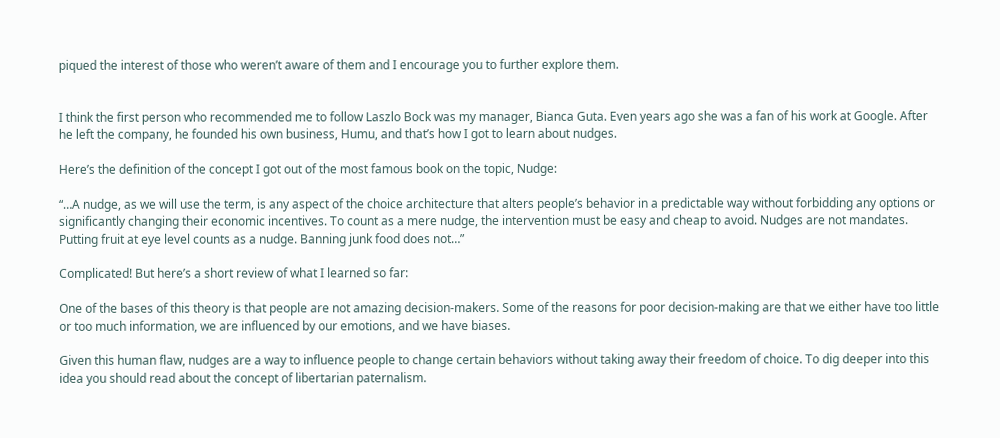piqued the interest of those who weren’t aware of them and I encourage you to further explore them.


I think the first person who recommended me to follow Laszlo Bock was my manager, Bianca Guta. Even years ago she was a fan of his work at Google. After he left the company, he founded his own business, Humu, and that’s how I got to learn about nudges.

Here’s the definition of the concept I got out of the most famous book on the topic, Nudge:

“…A nudge, as we will use the term, is any aspect of the choice architecture that alters people’s behavior in a predictable way without forbidding any options or significantly changing their economic incentives. To count as a mere nudge, the intervention must be easy and cheap to avoid. Nudges are not mandates. Putting fruit at eye level counts as a nudge. Banning junk food does not…”

Complicated! But here’s a short review of what I learned so far:

One of the bases of this theory is that people are not amazing decision-makers. Some of the reasons for poor decision-making are that we either have too little or too much information, we are influenced by our emotions, and we have biases.

Given this human flaw, nudges are a way to influence people to change certain behaviors without taking away their freedom of choice. To dig deeper into this idea you should read about the concept of libertarian paternalism.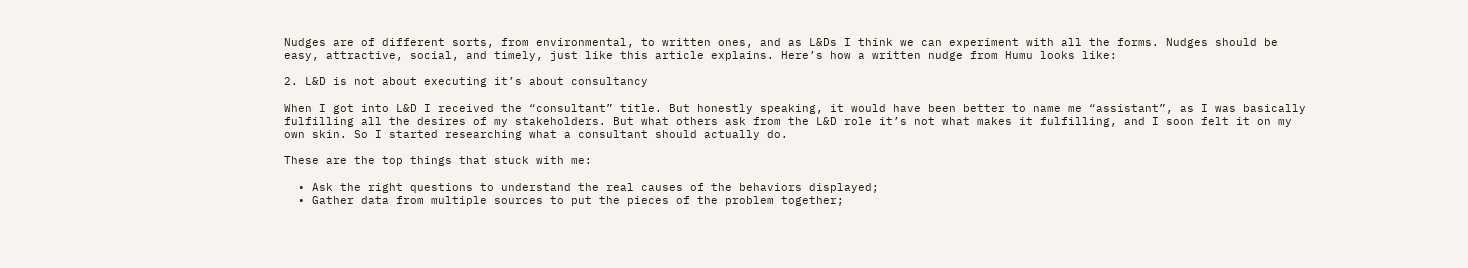Nudges are of different sorts, from environmental, to written ones, and as L&Ds I think we can experiment with all the forms. Nudges should be easy, attractive, social, and timely, just like this article explains. Here’s how a written nudge from Humu looks like:

2. L&D is not about executing it’s about consultancy

When I got into L&D I received the “consultant” title. But honestly speaking, it would have been better to name me “assistant”, as I was basically fulfilling all the desires of my stakeholders. But what others ask from the L&D role it’s not what makes it fulfilling, and I soon felt it on my own skin. So I started researching what a consultant should actually do.

These are the top things that stuck with me:

  • Ask the right questions to understand the real causes of the behaviors displayed;
  • Gather data from multiple sources to put the pieces of the problem together;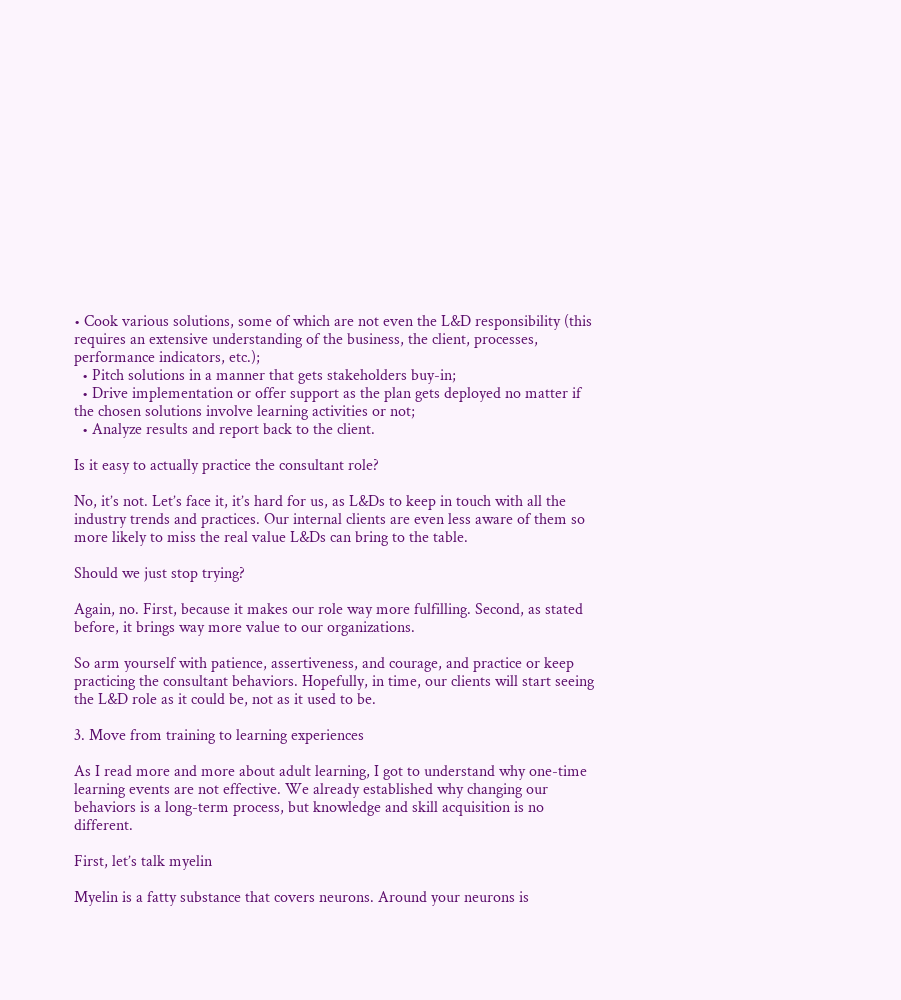• Cook various solutions, some of which are not even the L&D responsibility (this requires an extensive understanding of the business, the client, processes, performance indicators, etc.);
  • Pitch solutions in a manner that gets stakeholders buy-in;
  • Drive implementation or offer support as the plan gets deployed no matter if the chosen solutions involve learning activities or not;
  • Analyze results and report back to the client.

Is it easy to actually practice the consultant role?

No, it’s not. Let’s face it, it’s hard for us, as L&Ds to keep in touch with all the industry trends and practices. Our internal clients are even less aware of them so more likely to miss the real value L&Ds can bring to the table.

Should we just stop trying?

Again, no. First, because it makes our role way more fulfilling. Second, as stated before, it brings way more value to our organizations.

So arm yourself with patience, assertiveness, and courage, and practice or keep practicing the consultant behaviors. Hopefully, in time, our clients will start seeing the L&D role as it could be, not as it used to be.

3. Move from training to learning experiences

As I read more and more about adult learning, I got to understand why one-time learning events are not effective. We already established why changing our behaviors is a long-term process, but knowledge and skill acquisition is no different.

First, let’s talk myelin

Myelin is a fatty substance that covers neurons. Around your neurons is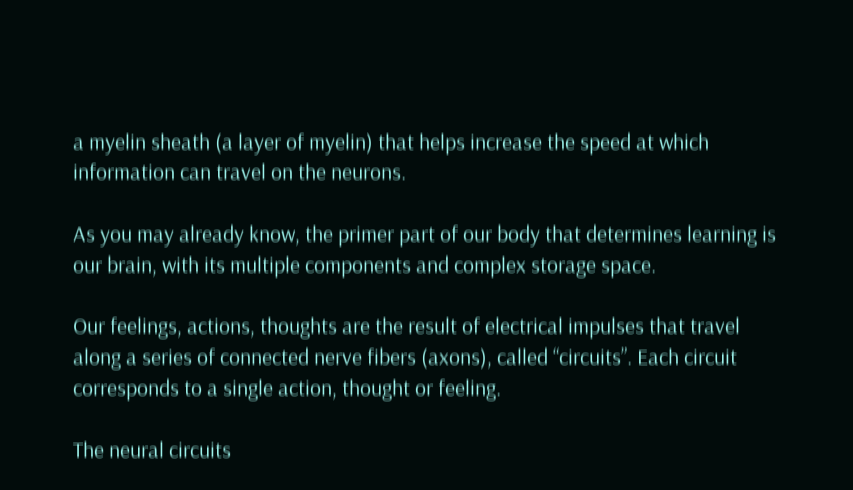a myelin sheath (a layer of myelin) that helps increase the speed at which information can travel on the neurons.

As you may already know, the primer part of our body that determines learning is our brain, with its multiple components and complex storage space.

Our feelings, actions, thoughts are the result of electrical impulses that travel along a series of connected nerve fibers (axons), called “circuits”. Each circuit corresponds to a single action, thought or feeling.

The neural circuits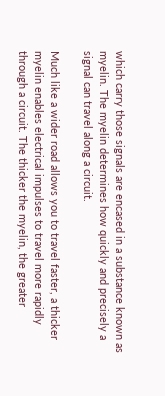which carry those signals are encased in a substance known as myelin. The myelin determines how quickly and precisely a signal can travel along a circuit.

Much like a wider road allows you to travel faster, a thicker myelin enables electrical impulses to travel more rapidly through a circuit. The thicker the myelin, the greater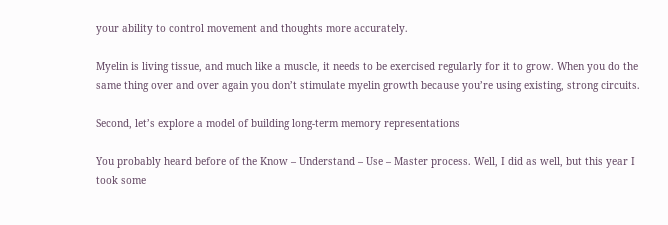your ability to control movement and thoughts more accurately.

Myelin is living tissue, and much like a muscle, it needs to be exercised regularly for it to grow. When you do the same thing over and over again you don’t stimulate myelin growth because you’re using existing, strong circuits.

Second, let’s explore a model of building long-term memory representations

You probably heard before of the Know – Understand – Use – Master process. Well, I did as well, but this year I took some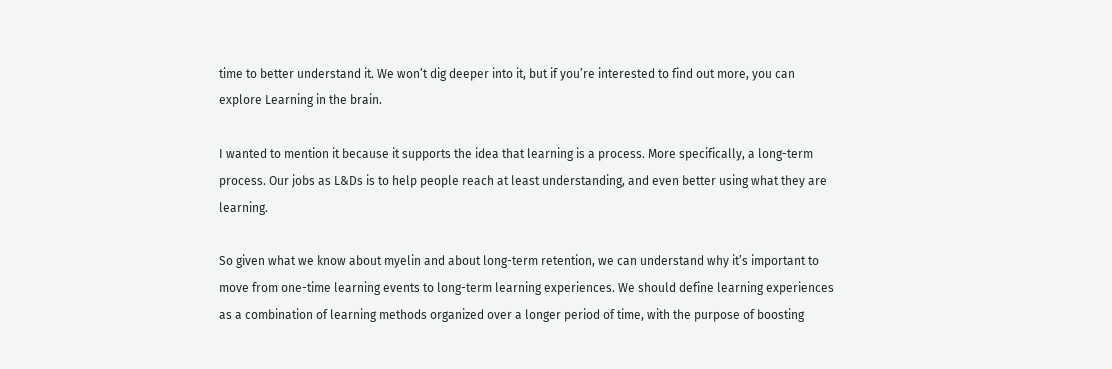time to better understand it. We won’t dig deeper into it, but if you’re interested to find out more, you can explore Learning in the brain.

I wanted to mention it because it supports the idea that learning is a process. More specifically, a long-term process. Our jobs as L&Ds is to help people reach at least understanding, and even better using what they are learning.

So given what we know about myelin and about long-term retention, we can understand why it’s important to move from one-time learning events to long-term learning experiences. We should define learning experiences as a combination of learning methods organized over a longer period of time, with the purpose of boosting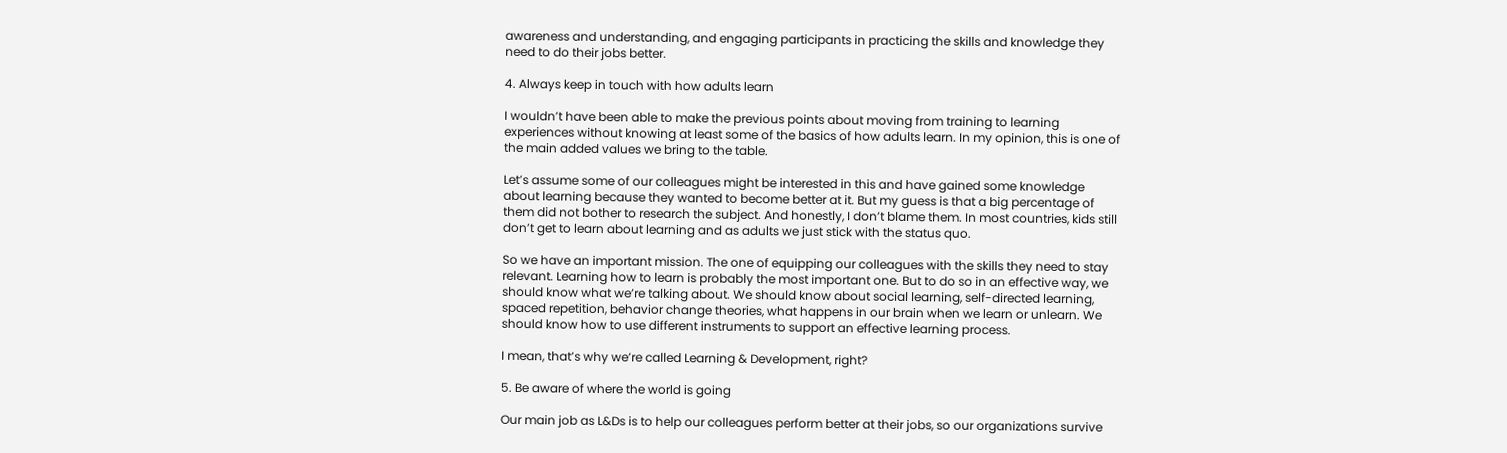awareness and understanding, and engaging participants in practicing the skills and knowledge they need to do their jobs better.

4. Always keep in touch with how adults learn

I wouldn’t have been able to make the previous points about moving from training to learning experiences without knowing at least some of the basics of how adults learn. In my opinion, this is one of the main added values we bring to the table.

Let’s assume some of our colleagues might be interested in this and have gained some knowledge about learning because they wanted to become better at it. But my guess is that a big percentage of them did not bother to research the subject. And honestly, I don’t blame them. In most countries, kids still don’t get to learn about learning and as adults we just stick with the status quo.

So we have an important mission. The one of equipping our colleagues with the skills they need to stay relevant. Learning how to learn is probably the most important one. But to do so in an effective way, we should know what we’re talking about. We should know about social learning, self-directed learning, spaced repetition, behavior change theories, what happens in our brain when we learn or unlearn. We should know how to use different instruments to support an effective learning process.

I mean, that’s why we’re called Learning & Development, right?

5. Be aware of where the world is going

Our main job as L&Ds is to help our colleagues perform better at their jobs, so our organizations survive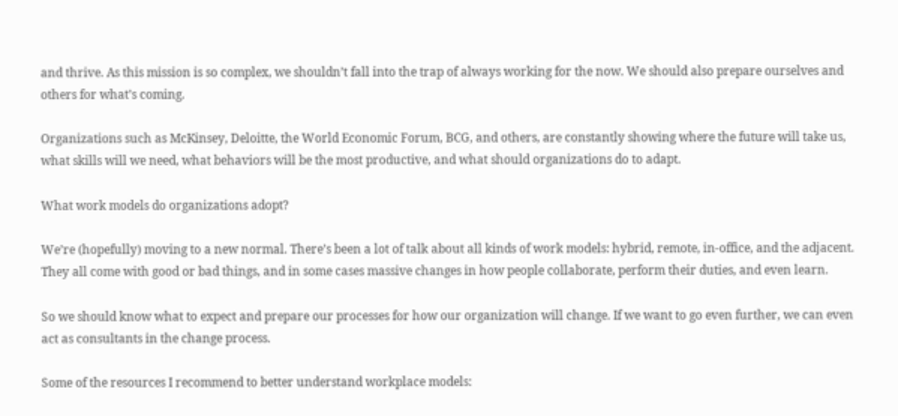and thrive. As this mission is so complex, we shouldn’t fall into the trap of always working for the now. We should also prepare ourselves and others for what’s coming.

Organizations such as McKinsey, Deloitte, the World Economic Forum, BCG, and others, are constantly showing where the future will take us, what skills will we need, what behaviors will be the most productive, and what should organizations do to adapt.

What work models do organizations adopt?

We’re (hopefully) moving to a new normal. There’s been a lot of talk about all kinds of work models: hybrid, remote, in-office, and the adjacent. They all come with good or bad things, and in some cases massive changes in how people collaborate, perform their duties, and even learn.

So we should know what to expect and prepare our processes for how our organization will change. If we want to go even further, we can even act as consultants in the change process.

Some of the resources I recommend to better understand workplace models: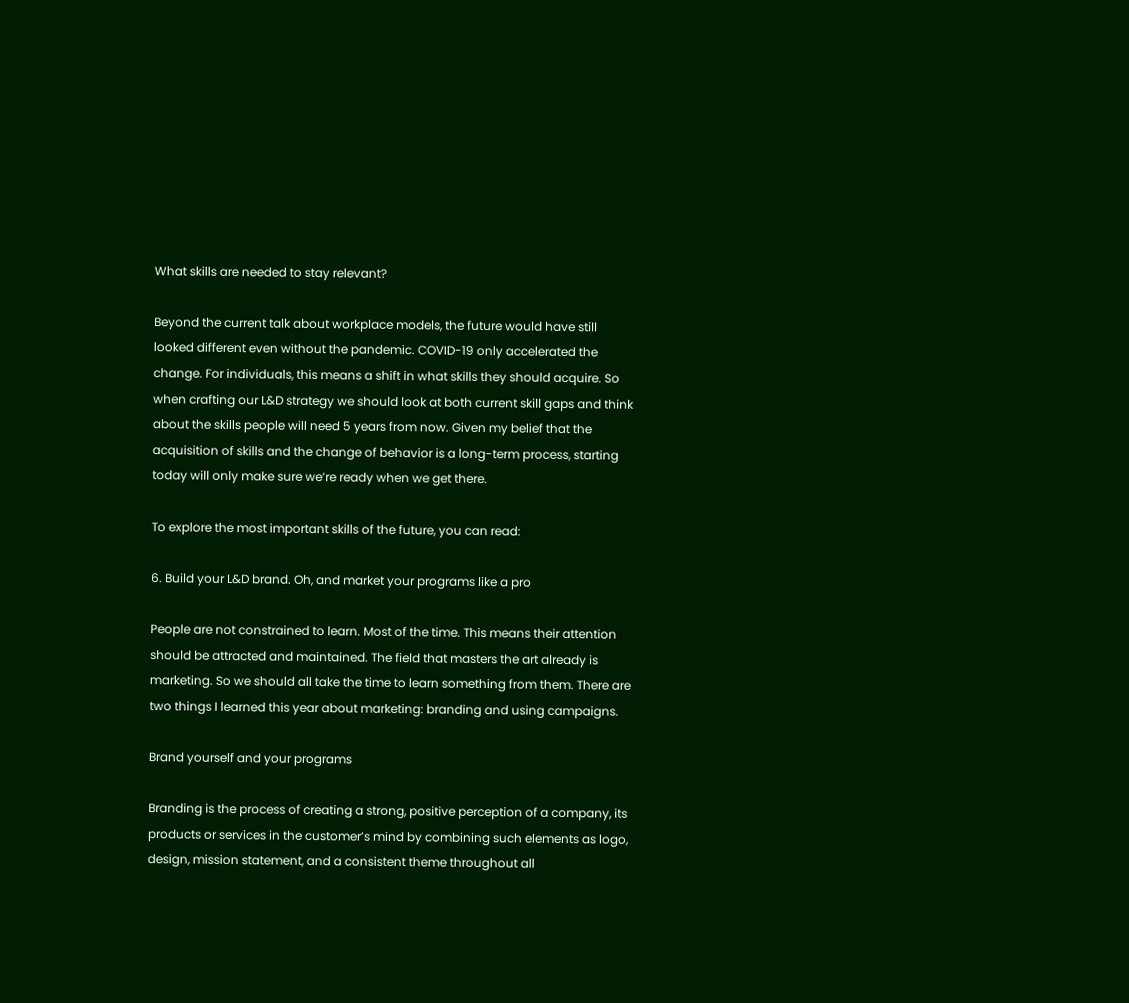What skills are needed to stay relevant?

Beyond the current talk about workplace models, the future would have still looked different even without the pandemic. COVID-19 only accelerated the change. For individuals, this means a shift in what skills they should acquire. So when crafting our L&D strategy we should look at both current skill gaps and think about the skills people will need 5 years from now. Given my belief that the acquisition of skills and the change of behavior is a long-term process, starting today will only make sure we’re ready when we get there.

To explore the most important skills of the future, you can read:

6. Build your L&D brand. Oh, and market your programs like a pro

People are not constrained to learn. Most of the time. This means their attention should be attracted and maintained. The field that masters the art already is marketing. So we should all take the time to learn something from them. There are two things I learned this year about marketing: branding and using campaigns.

Brand yourself and your programs

Branding is the process of creating a strong, positive perception of a company, its products or services in the customer’s mind by combining such elements as logo, design, mission statement, and a consistent theme throughout all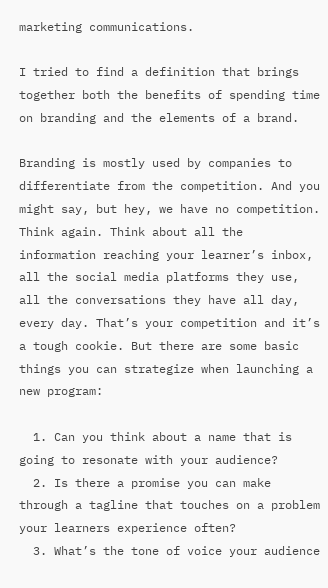marketing communications.

I tried to find a definition that brings together both the benefits of spending time on branding and the elements of a brand.

Branding is mostly used by companies to differentiate from the competition. And you might say, but hey, we have no competition. Think again. Think about all the information reaching your learner’s inbox, all the social media platforms they use, all the conversations they have all day, every day. That’s your competition and it’s a tough cookie. But there are some basic things you can strategize when launching a new program:

  1. Can you think about a name that is going to resonate with your audience?
  2. Is there a promise you can make through a tagline that touches on a problem your learners experience often?
  3. What’s the tone of voice your audience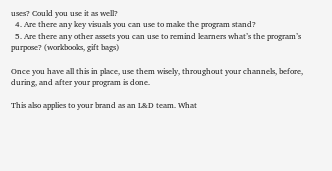uses? Could you use it as well?
  4. Are there any key visuals you can use to make the program stand?
  5. Are there any other assets you can use to remind learners what’s the program’s purpose? (workbooks, gift bags)

Once you have all this in place, use them wisely, throughout your channels, before, during, and after your program is done.

This also applies to your brand as an L&D team. What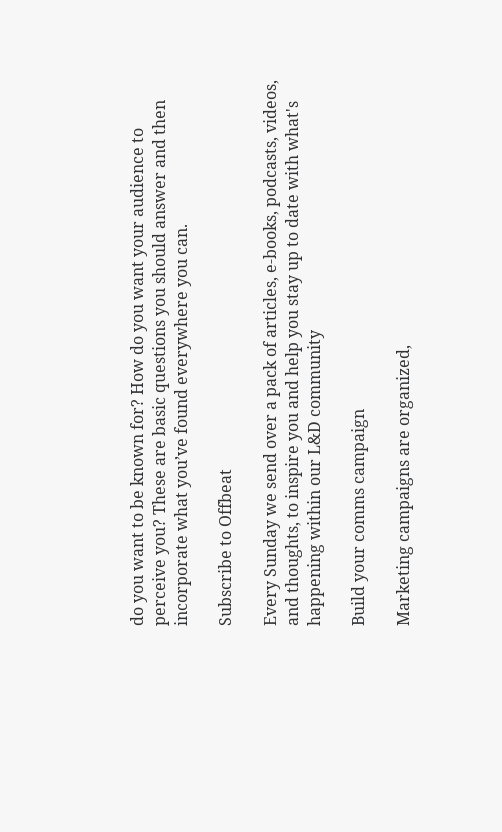do you want to be known for? How do you want your audience to perceive you? These are basic questions you should answer and then incorporate what you’ve found everywhere you can.

Subscribe to Offbeat

Every Sunday we send over a pack of articles, e-books, podcasts, videos, and thoughts, to inspire you and help you stay up to date with what's happening within our L&D community

Build your comms campaign

Marketing campaigns are organized,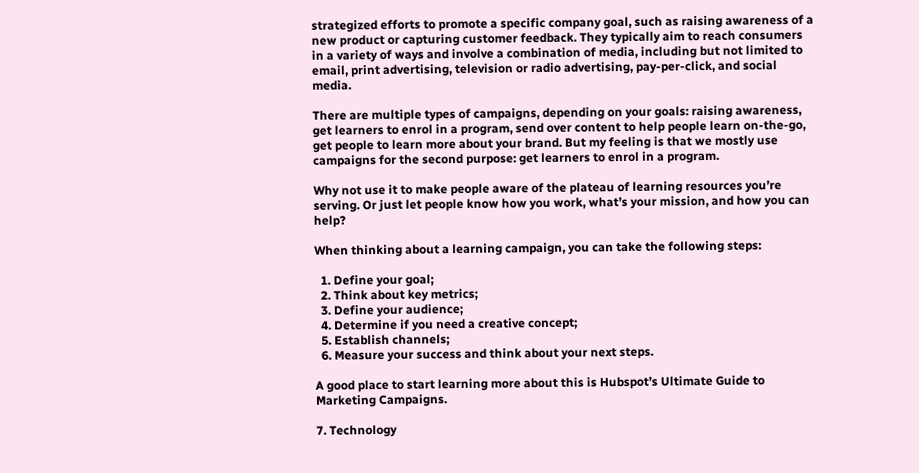strategized efforts to promote a specific company goal, such as raising awareness of a new product or capturing customer feedback. They typically aim to reach consumers in a variety of ways and involve a combination of media, including but not limited to email, print advertising, television or radio advertising, pay-per-click, and social media.

There are multiple types of campaigns, depending on your goals: raising awareness, get learners to enrol in a program, send over content to help people learn on-the-go, get people to learn more about your brand. But my feeling is that we mostly use campaigns for the second purpose: get learners to enrol in a program.

Why not use it to make people aware of the plateau of learning resources you’re serving. Or just let people know how you work, what’s your mission, and how you can help?

When thinking about a learning campaign, you can take the following steps:

  1. Define your goal;
  2. Think about key metrics;
  3. Define your audience;
  4. Determine if you need a creative concept;
  5. Establish channels;
  6. Measure your success and think about your next steps.

A good place to start learning more about this is Hubspot’s Ultimate Guide to Marketing Campaigns.

7. Technology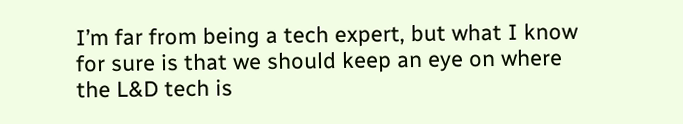I’m far from being a tech expert, but what I know for sure is that we should keep an eye on where the L&D tech is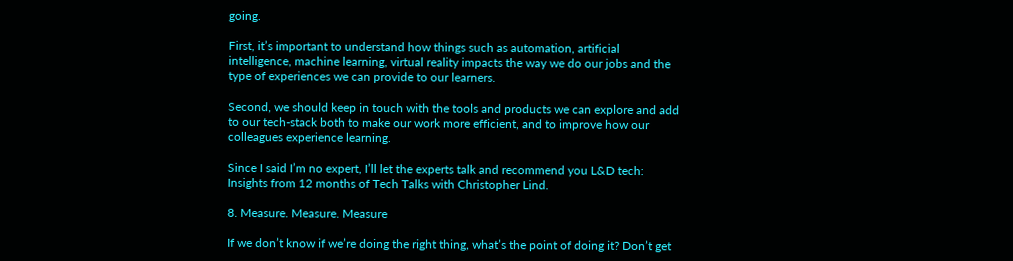going.

First, it’s important to understand how things such as automation, artificial intelligence, machine learning, virtual reality impacts the way we do our jobs and the type of experiences we can provide to our learners.

Second, we should keep in touch with the tools and products we can explore and add to our tech-stack both to make our work more efficient, and to improve how our colleagues experience learning.

Since I said I’m no expert, I’ll let the experts talk and recommend you L&D tech: Insights from 12 months of Tech Talks with Christopher Lind.

8. Measure. Measure. Measure

If we don’t know if we’re doing the right thing, what’s the point of doing it? Don’t get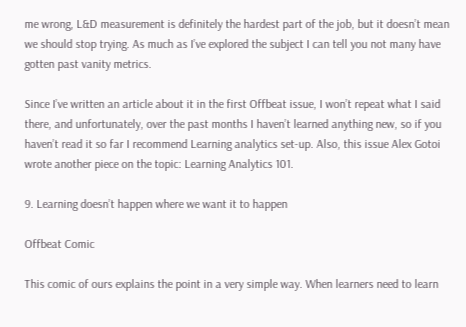me wrong, L&D measurement is definitely the hardest part of the job, but it doesn’t mean we should stop trying. As much as I’ve explored the subject I can tell you not many have gotten past vanity metrics.

Since I’ve written an article about it in the first Offbeat issue, I won’t repeat what I said there, and unfortunately, over the past months I haven’t learned anything new, so if you haven’t read it so far I recommend Learning analytics set-up. Also, this issue Alex Gotoi wrote another piece on the topic: Learning Analytics 101.

9. Learning doesn’t happen where we want it to happen

Offbeat Comic

This comic of ours explains the point in a very simple way. When learners need to learn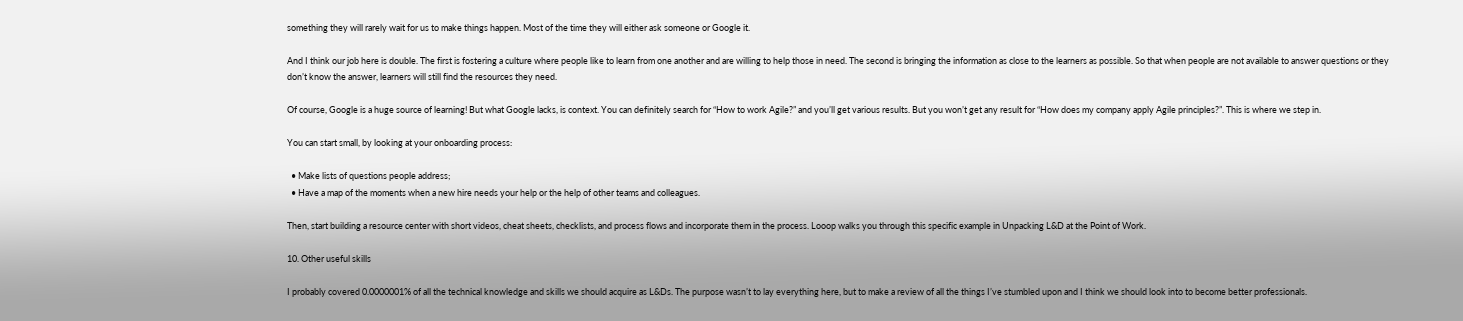something they will rarely wait for us to make things happen. Most of the time they will either ask someone or Google it.

And I think our job here is double. The first is fostering a culture where people like to learn from one another and are willing to help those in need. The second is bringing the information as close to the learners as possible. So that when people are not available to answer questions or they don’t know the answer, learners will still find the resources they need.

Of course, Google is a huge source of learning! But what Google lacks, is context. You can definitely search for “How to work Agile?” and you’ll get various results. But you won’t get any result for “How does my company apply Agile principles?”. This is where we step in.

You can start small, by looking at your onboarding process:

  • Make lists of questions people address;
  • Have a map of the moments when a new hire needs your help or the help of other teams and colleagues.

Then, start building a resource center with short videos, cheat sheets, checklists, and process flows and incorporate them in the process. Looop walks you through this specific example in Unpacking L&D at the Point of Work.

10. Other useful skills

I probably covered 0.0000001% of all the technical knowledge and skills we should acquire as L&Ds. The purpose wasn’t to lay everything here, but to make a review of all the things I’ve stumbled upon and I think we should look into to become better professionals.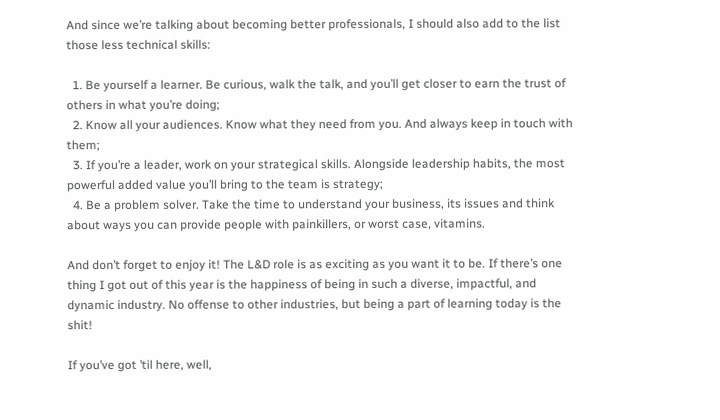And since we’re talking about becoming better professionals, I should also add to the list those less technical skills:

  1. Be yourself a learner. Be curious, walk the talk, and you’ll get closer to earn the trust of others in what you’re doing;
  2. Know all your audiences. Know what they need from you. And always keep in touch with them;
  3. If you’re a leader, work on your strategical skills. Alongside leadership habits, the most powerful added value you’ll bring to the team is strategy;
  4. Be a problem solver. Take the time to understand your business, its issues and think about ways you can provide people with painkillers, or worst case, vitamins.

And don’t forget to enjoy it! The L&D role is as exciting as you want it to be. If there’s one thing I got out of this year is the happiness of being in such a diverse, impactful, and dynamic industry. No offense to other industries, but being a part of learning today is the shit!

If you’ve got ’til here, well,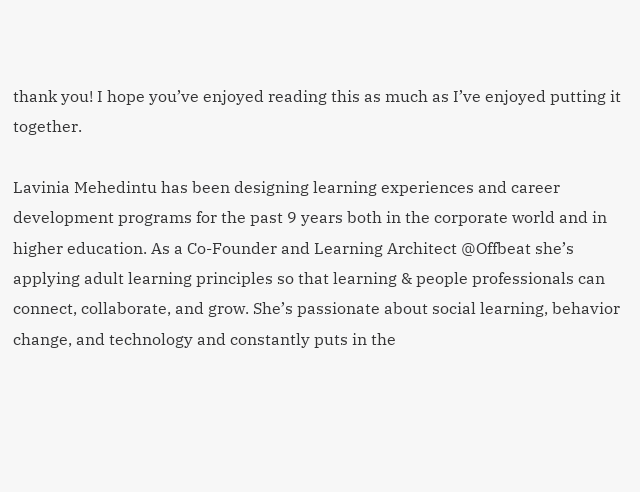thank you! I hope you’ve enjoyed reading this as much as I’ve enjoyed putting it together.

Lavinia Mehedintu has been designing learning experiences and career development programs for the past 9 years both in the corporate world and in higher education. As a Co-Founder and Learning Architect @Offbeat she’s applying adult learning principles so that learning & people professionals can connect, collaborate, and grow. She’s passionate about social learning, behavior change, and technology and constantly puts in the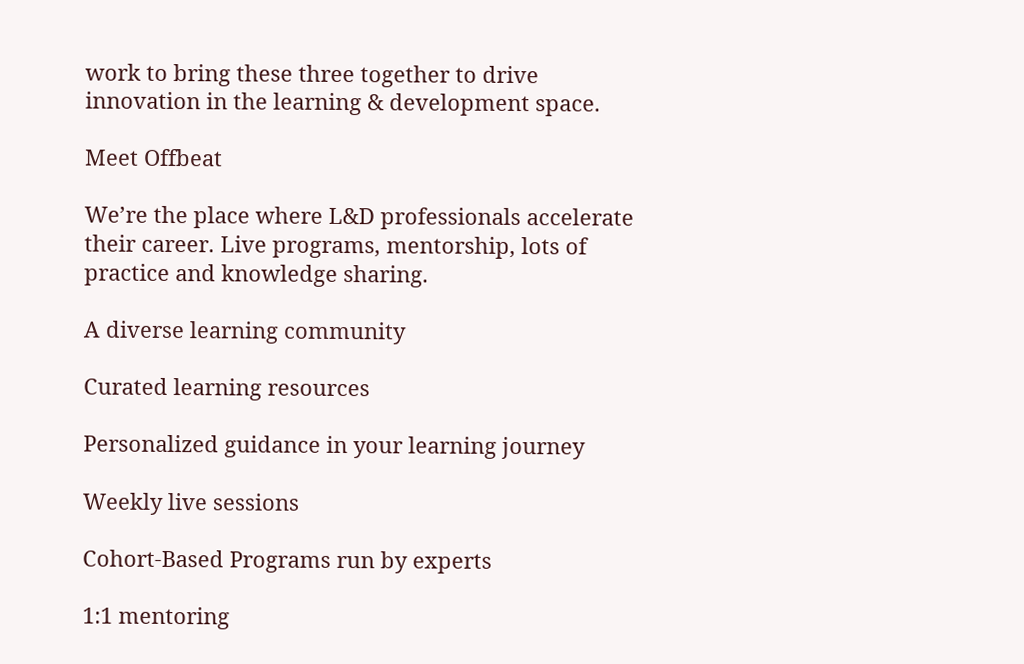work to bring these three together to drive innovation in the learning & development space.

Meet Offbeat

We’re the place where L&D professionals accelerate their career. Live programs, mentorship, lots of practice and knowledge sharing.

A diverse learning community

Curated learning resources

Personalized guidance in your learning journey

Weekly live sessions

Cohort-Based Programs run by experts

1:1 mentoring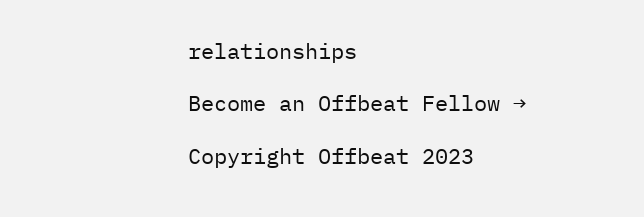relationships

Become an Offbeat Fellow →

Copyright Offbeat 2023